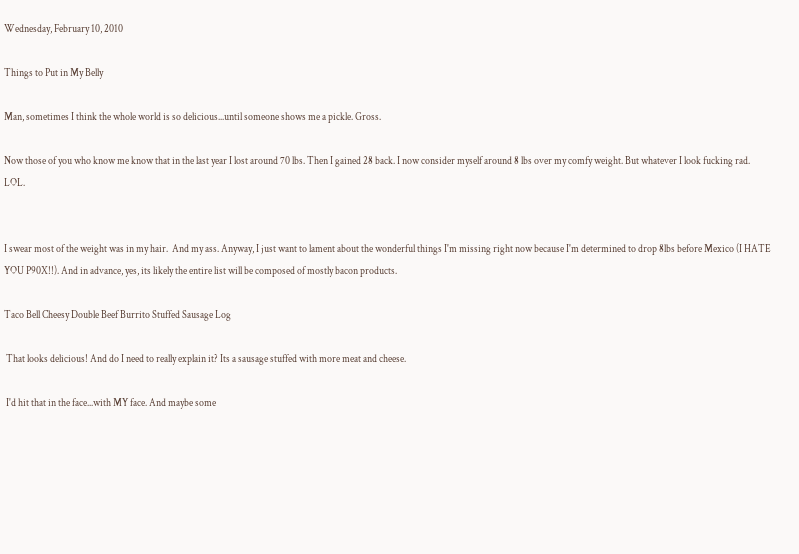Wednesday, February 10, 2010

Things to Put in My Belly

Man, sometimes I think the whole world is so delicious...until someone shows me a pickle. Gross.

Now those of you who know me know that in the last year I lost around 70 lbs. Then I gained 28 back. I now consider myself around 8 lbs over my comfy weight. But whatever I look fucking rad. LOL.


I swear most of the weight was in my hair.  And my ass. Anyway, I just want to lament about the wonderful things I'm missing right now because I'm determined to drop 8lbs before Mexico (I HATE YOU P90X!!). And in advance, yes, its likely the entire list will be composed of mostly bacon products.

Taco Bell Cheesy Double Beef Burrito Stuffed Sausage Log

 That looks delicious! And do I need to really explain it? Its a sausage stuffed with more meat and cheese.

 I'd hit that in the face...with MY face. And maybe some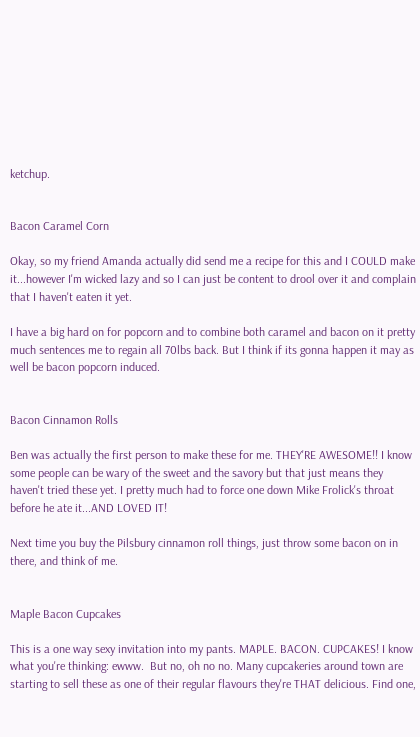ketchup.


Bacon Caramel Corn

Okay, so my friend Amanda actually did send me a recipe for this and I COULD make it...however I'm wicked lazy and so I can just be content to drool over it and complain that I haven't eaten it yet.

I have a big hard on for popcorn and to combine both caramel and bacon on it pretty much sentences me to regain all 70lbs back. But I think if its gonna happen it may as well be bacon popcorn induced.


Bacon Cinnamon Rolls

Ben was actually the first person to make these for me. THEY'RE AWESOME!! I know some people can be wary of the sweet and the savory but that just means they haven't tried these yet. I pretty much had to force one down Mike Frolick's throat before he ate it...AND LOVED IT!

Next time you buy the Pilsbury cinnamon roll things, just throw some bacon on in there, and think of me.


Maple Bacon Cupcakes

This is a one way sexy invitation into my pants. MAPLE. BACON. CUPCAKES! I know what you're thinking: ewww.  But no, oh no no. Many cupcakeries around town are starting to sell these as one of their regular flavours they're THAT delicious. Find one,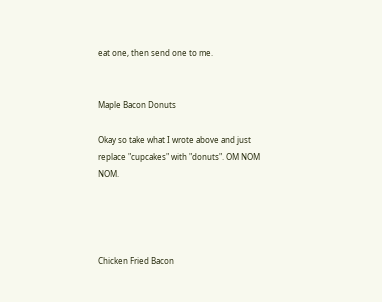eat one, then send one to me.


Maple Bacon Donuts

Okay so take what I wrote above and just replace "cupcakes" with "donuts". OM NOM NOM.




Chicken Fried Bacon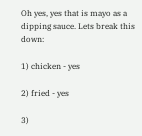Oh yes, yes that is mayo as a dipping sauce. Lets break this down:

1) chicken - yes

2) fried - yes

3)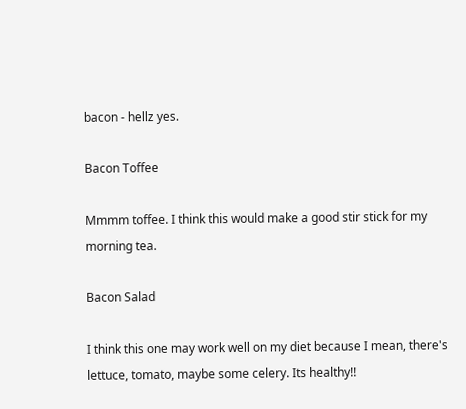bacon - hellz yes.

Bacon Toffee

Mmmm toffee. I think this would make a good stir stick for my morning tea.

Bacon Salad

I think this one may work well on my diet because I mean, there's lettuce, tomato, maybe some celery. Its healthy!!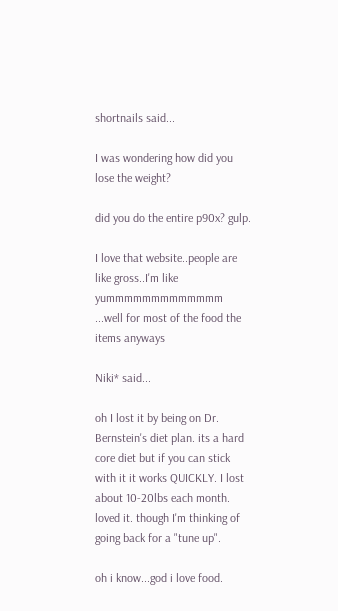shortnails said...

I was wondering how did you lose the weight?

did you do the entire p90x? gulp.

I love that website..people are like gross..I'm like yummmmmmmmmmmmm ...well for most of the food the items anyways

Niki* said...

oh I lost it by being on Dr. Bernstein's diet plan. its a hard core diet but if you can stick with it it works QUICKLY. I lost about 10-20lbs each month. loved it. though I'm thinking of going back for a "tune up".

oh i know...god i love food.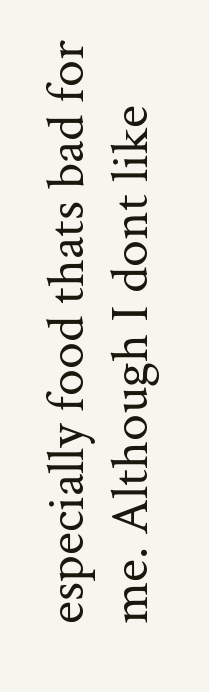especially food thats bad for me. Although I dont like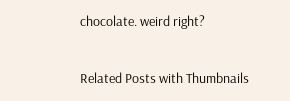chocolate. weird right?

Related Posts with Thumbnails